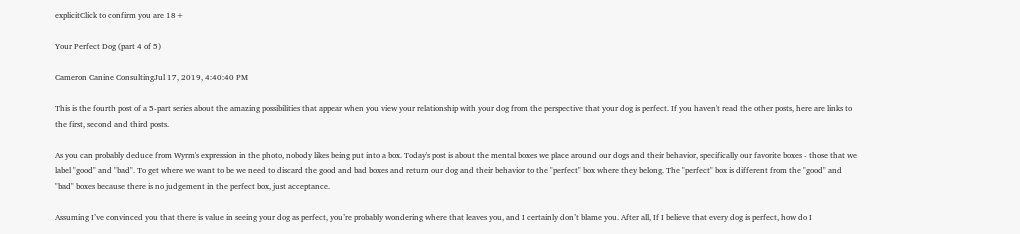explicitClick to confirm you are 18+

Your Perfect Dog (part 4 of 5)

Cameron Canine ConsultingJul 17, 2019, 4:40:40 PM

This is the fourth post of a 5-part series about the amazing possibilities that appear when you view your relationship with your dog from the perspective that your dog is perfect. If you haven't read the other posts, here are links to the first, second and third posts.

As you can probably deduce from Wyrm's expression in the photo, nobody likes being put into a box. Today's post is about the mental boxes we place around our dogs and their behavior, specifically our favorite boxes - those that we label "good" and "bad". To get where we want to be we need to discard the good and bad boxes and return our dog and their behavior to the "perfect" box where they belong. The "perfect" box is different from the "good" and "bad" boxes because there is no judgement in the perfect box, just acceptance.

Assuming I’ve convinced you that there is value in seeing your dog as perfect, you’re probably wondering where that leaves you, and I certainly don’t blame you. After all, If I believe that every dog is perfect, how do I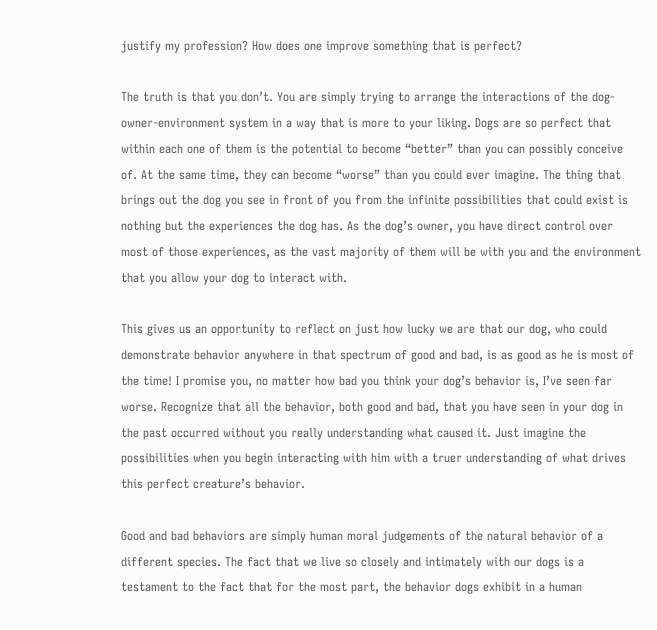justify my profession? How does one improve something that is perfect?

The truth is that you don’t. You are simply trying to arrange the interactions of the dog-owner-environment system in a way that is more to your liking. Dogs are so perfect that within each one of them is the potential to become “better” than you can possibly conceive of. At the same time, they can become “worse” than you could ever imagine. The thing that brings out the dog you see in front of you from the infinite possibilities that could exist is nothing but the experiences the dog has. As the dog’s owner, you have direct control over most of those experiences, as the vast majority of them will be with you and the environment that you allow your dog to interact with.

This gives us an opportunity to reflect on just how lucky we are that our dog, who could demonstrate behavior anywhere in that spectrum of good and bad, is as good as he is most of the time! I promise you, no matter how bad you think your dog’s behavior is, I’ve seen far worse. Recognize that all the behavior, both good and bad, that you have seen in your dog in the past occurred without you really understanding what caused it. Just imagine the possibilities when you begin interacting with him with a truer understanding of what drives this perfect creature’s behavior.

Good and bad behaviors are simply human moral judgements of the natural behavior of a different species. The fact that we live so closely and intimately with our dogs is a testament to the fact that for the most part, the behavior dogs exhibit in a human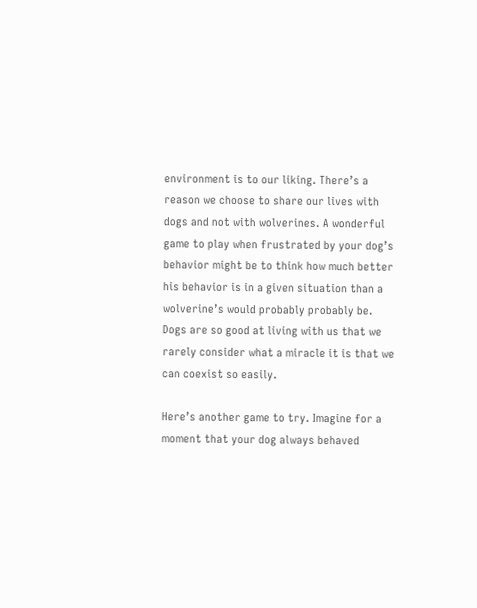environment is to our liking. There’s a reason we choose to share our lives with dogs and not with wolverines. A wonderful game to play when frustrated by your dog’s behavior might be to think how much better his behavior is in a given situation than a wolverine’s would probably probably be. Dogs are so good at living with us that we rarely consider what a miracle it is that we can coexist so easily.

Here’s another game to try. Imagine for a moment that your dog always behaved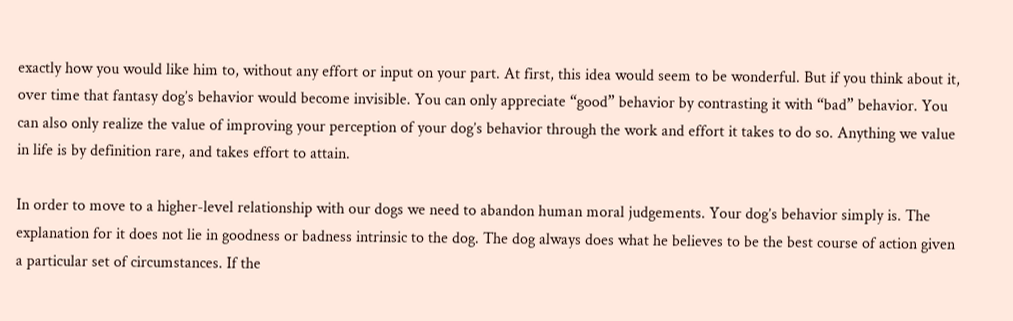exactly how you would like him to, without any effort or input on your part. At first, this idea would seem to be wonderful. But if you think about it, over time that fantasy dog’s behavior would become invisible. You can only appreciate “good” behavior by contrasting it with “bad” behavior. You can also only realize the value of improving your perception of your dog’s behavior through the work and effort it takes to do so. Anything we value in life is by definition rare, and takes effort to attain.

In order to move to a higher-level relationship with our dogs we need to abandon human moral judgements. Your dog’s behavior simply is. The explanation for it does not lie in goodness or badness intrinsic to the dog. The dog always does what he believes to be the best course of action given a particular set of circumstances. If the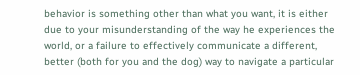behavior is something other than what you want, it is either due to your misunderstanding of the way he experiences the world, or a failure to effectively communicate a different, better (both for you and the dog) way to navigate a particular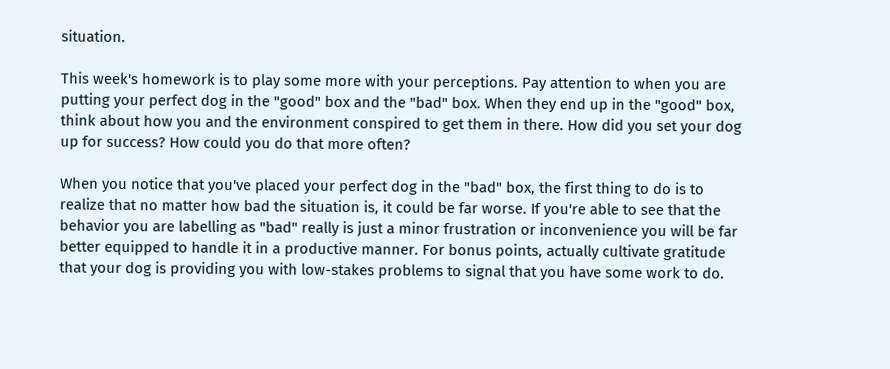situation.

This week's homework is to play some more with your perceptions. Pay attention to when you are putting your perfect dog in the "good" box and the "bad" box. When they end up in the "good" box, think about how you and the environment conspired to get them in there. How did you set your dog up for success? How could you do that more often?

When you notice that you've placed your perfect dog in the "bad" box, the first thing to do is to realize that no matter how bad the situation is, it could be far worse. If you're able to see that the behavior you are labelling as "bad" really is just a minor frustration or inconvenience you will be far better equipped to handle it in a productive manner. For bonus points, actually cultivate gratitude that your dog is providing you with low-stakes problems to signal that you have some work to do.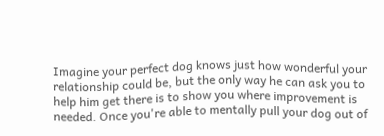Imagine your perfect dog knows just how wonderful your relationship could be, but the only way he can ask you to help him get there is to show you where improvement is needed. Once you're able to mentally pull your dog out of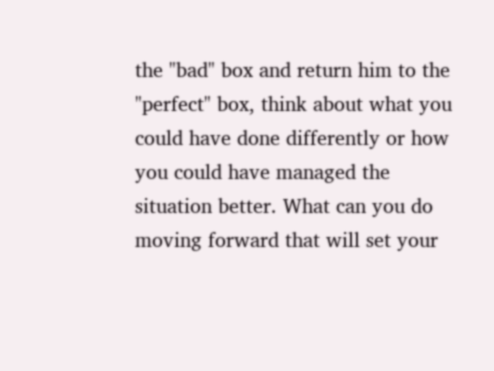the "bad" box and return him to the "perfect" box, think about what you could have done differently or how you could have managed the situation better. What can you do moving forward that will set your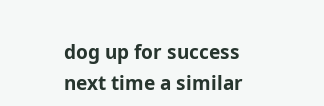dog up for success next time a similar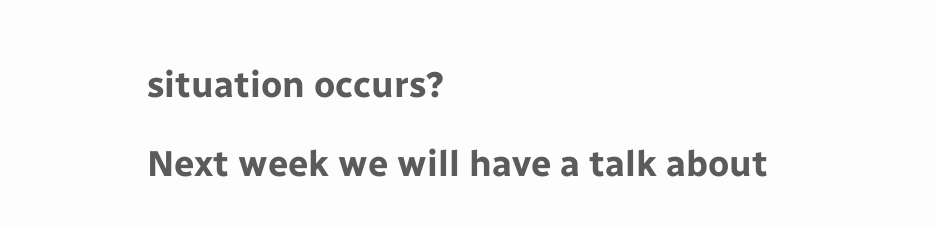situation occurs?

Next week we will have a talk about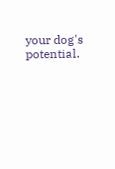your dog's potential.